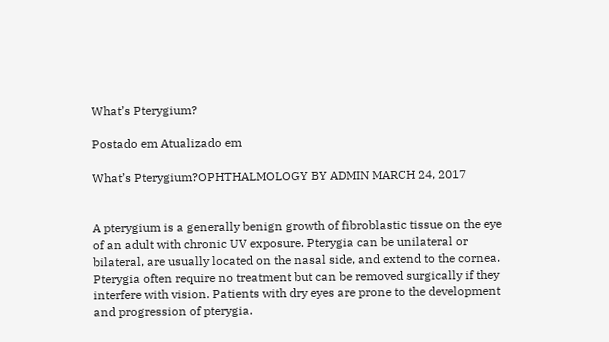What’s Pterygium?

Postado em Atualizado em

What’s Pterygium?OPHTHALMOLOGY BY ADMIN MARCH 24, 2017


A pterygium is a generally benign growth of fibroblastic tissue on the eye of an adult with chronic UV exposure. Pterygia can be unilateral or bilateral, are usually located on the nasal side, and extend to the cornea. Pterygia often require no treatment but can be removed surgically if they interfere with vision. Patients with dry eyes are prone to the development and progression of pterygia.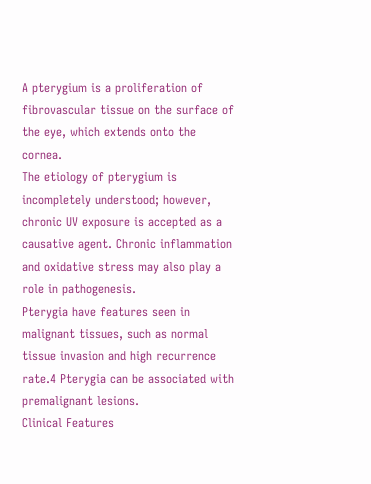A pterygium is a proliferation of fibrovascular tissue on the surface of the eye, which extends onto the cornea.
The etiology of pterygium is incompletely understood; however, chronic UV exposure is accepted as a causative agent. Chronic inflammation and oxidative stress may also play a role in pathogenesis.
Pterygia have features seen in malignant tissues, such as normal tissue invasion and high recurrence rate.4 Pterygia can be associated with premalignant lesions.
Clinical Features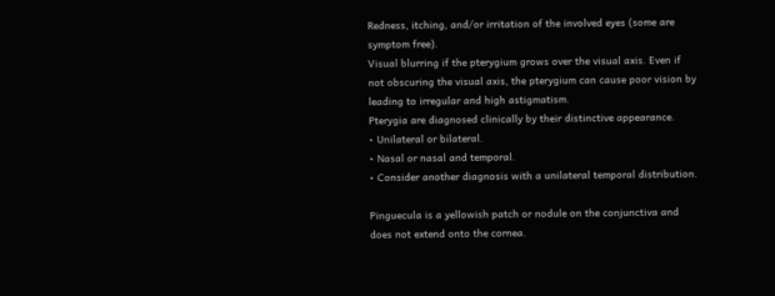Redness, itching, and/or irritation of the involved eyes (some are symptom free).
Visual blurring if the pterygium grows over the visual axis. Even if not obscuring the visual axis, the pterygium can cause poor vision by leading to irregular and high astigmatism.
Pterygia are diagnosed clinically by their distinctive appearance.
• Unilateral or bilateral.
• Nasal or nasal and temporal.
• Consider another diagnosis with a unilateral temporal distribution.

Pinguecula is a yellowish patch or nodule on the conjunctiva and does not extend onto the cornea.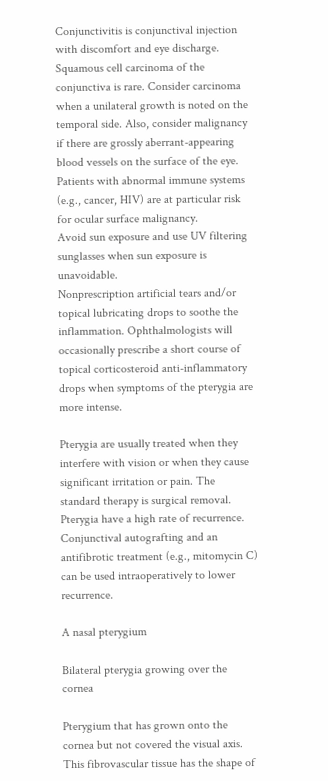Conjunctivitis is conjunctival injection with discomfort and eye discharge.
Squamous cell carcinoma of the conjunctiva is rare. Consider carcinoma when a unilateral growth is noted on the temporal side. Also, consider malignancy if there are grossly aberrant-appearing blood vessels on the surface of the eye. Patients with abnormal immune systems (e.g., cancer, HIV) are at particular risk for ocular surface malignancy.
Avoid sun exposure and use UV filtering sunglasses when sun exposure is unavoidable.
Nonprescription artificial tears and/or topical lubricating drops to soothe the inflammation. Ophthalmologists will occasionally prescribe a short course of topical corticosteroid anti-inflammatory drops when symptoms of the pterygia are more intense.

Pterygia are usually treated when they interfere with vision or when they cause significant irritation or pain. The standard therapy is surgical removal.
Pterygia have a high rate of recurrence. Conjunctival autografting and an antifibrotic treatment (e.g., mitomycin C) can be used intraoperatively to lower recurrence.

A nasal pterygium

Bilateral pterygia growing over the cornea

Pterygium that has grown onto the cornea but not covered the visual axis. This fibrovascular tissue has the shape of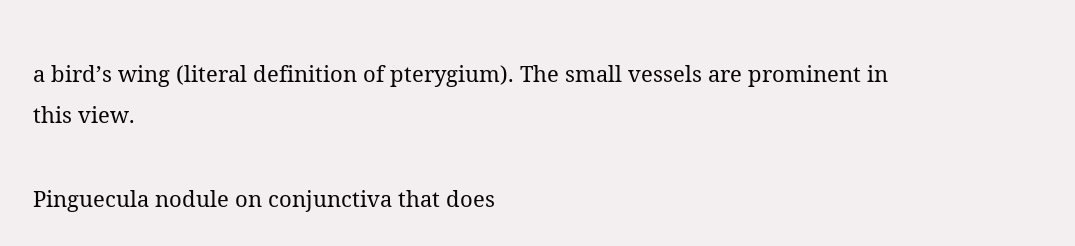a bird’s wing (literal definition of pterygium). The small vessels are prominent in this view.

Pinguecula nodule on conjunctiva that does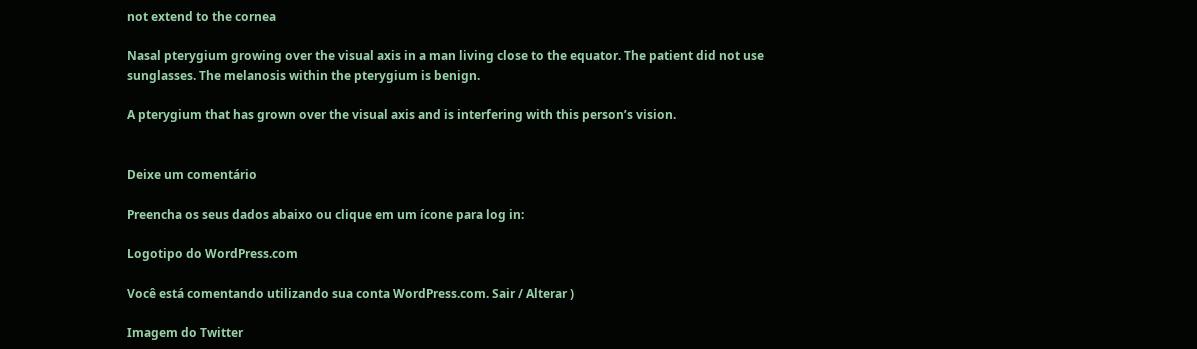not extend to the cornea

Nasal pterygium growing over the visual axis in a man living close to the equator. The patient did not use sunglasses. The melanosis within the pterygium is benign.

A pterygium that has grown over the visual axis and is interfering with this person’s vision.


Deixe um comentário

Preencha os seus dados abaixo ou clique em um ícone para log in:

Logotipo do WordPress.com

Você está comentando utilizando sua conta WordPress.com. Sair / Alterar )

Imagem do Twitter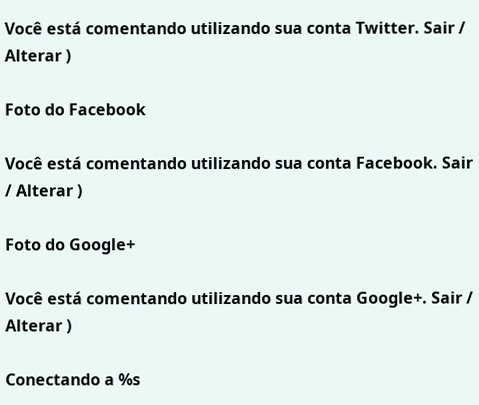Você está comentando utilizando sua conta Twitter. Sair / Alterar )

Foto do Facebook

Você está comentando utilizando sua conta Facebook. Sair / Alterar )

Foto do Google+

Você está comentando utilizando sua conta Google+. Sair / Alterar )

Conectando a %s